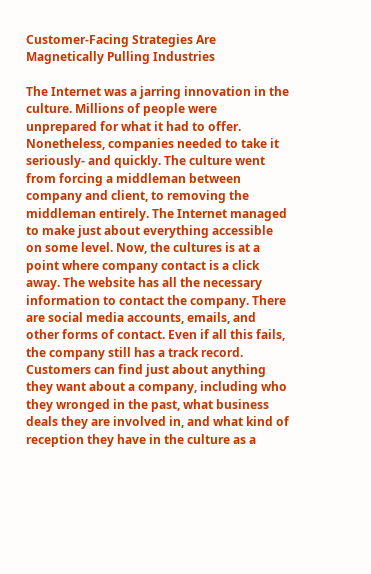Customer-Facing Strategies Are Magnetically Pulling Industries

The Internet was a jarring innovation in the culture. Millions of people were unprepared for what it had to offer. Nonetheless, companies needed to take it seriously- and quickly. The culture went from forcing a middleman between company and client, to removing the middleman entirely. The Internet managed to make just about everything accessible on some level. Now, the cultures is at a point where company contact is a click away. The website has all the necessary information to contact the company. There are social media accounts, emails, and other forms of contact. Even if all this fails, the company still has a track record. Customers can find just about anything they want about a company, including who they wronged in the past, what business deals they are involved in, and what kind of reception they have in the culture as a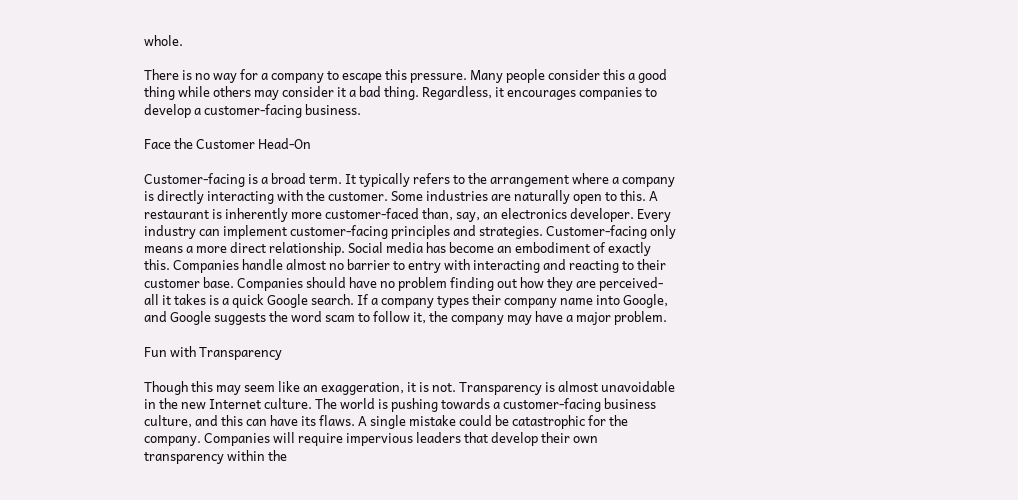whole.

There is no way for a company to escape this pressure. Many people consider this a good thing while others may consider it a bad thing. Regardless, it encourages companies to develop a customer-facing business.

Face the Customer Head-On

Customer-facing is a broad term. It typically refers to the arrangement where a company is directly interacting with the customer. Some industries are naturally open to this. A restaurant is inherently more customer-faced than, say, an electronics developer. Every industry can implement customer-facing principles and strategies. Customer-facing only means a more direct relationship. Social media has become an embodiment of exactly this. Companies handle almost no barrier to entry with interacting and reacting to their customer base. Companies should have no problem finding out how they are perceived- all it takes is a quick Google search. If a company types their company name into Google, and Google suggests the word scam to follow it, the company may have a major problem.

Fun with Transparency

Though this may seem like an exaggeration, it is not. Transparency is almost unavoidable in the new Internet culture. The world is pushing towards a customer-facing business culture, and this can have its flaws. A single mistake could be catastrophic for the company. Companies will require impervious leaders that develop their own transparency within the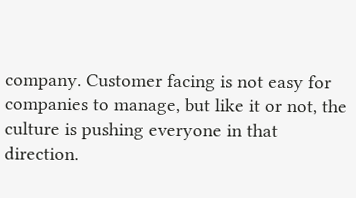company. Customer facing is not easy for companies to manage, but like it or not, the culture is pushing everyone in that direction.